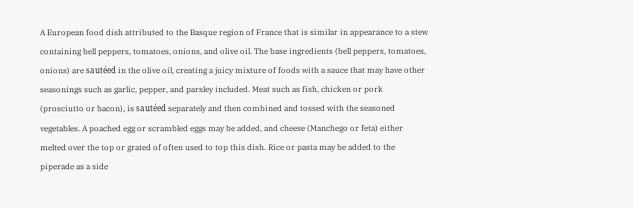A European food dish attributed to the Basque region of France that is similar in appearance to a stew containing bell peppers, tomatoes, onions, and olive oil. The base ingredients (bell peppers, tomatoes, onions) are sautéed in the olive oil, creating a juicy mixture of foods with a sauce that may have other seasonings such as garlic, pepper, and parsley included. Meat such as fish, chicken or pork (prosciutto or bacon), is sautéed separately and then combined and tossed with the seasoned vegetables. A poached egg or scrambled eggs may be added, and cheese (Manchego or feta) either melted over the top or grated of often used to top this dish. Rice or pasta may be added to the piperade as a side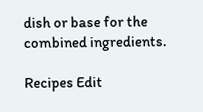dish or base for the combined ingredients.

Recipes Edit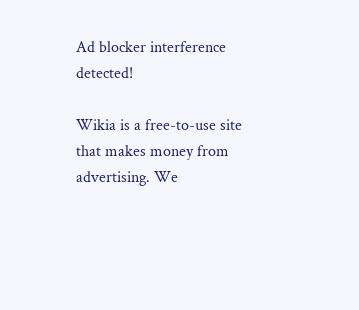Ad blocker interference detected!

Wikia is a free-to-use site that makes money from advertising. We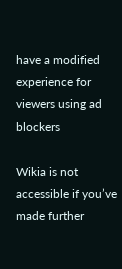have a modified experience for viewers using ad blockers

Wikia is not accessible if you’ve made further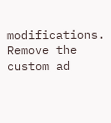modifications. Remove the custom ad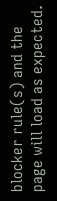blocker rule(s) and the page will load as expected.